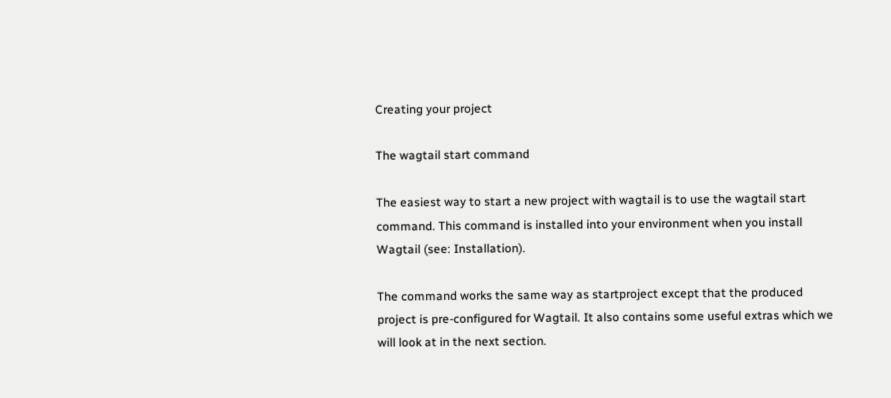Creating your project

The wagtail start command

The easiest way to start a new project with wagtail is to use the wagtail start command. This command is installed into your environment when you install Wagtail (see: Installation).

The command works the same way as startproject except that the produced project is pre-configured for Wagtail. It also contains some useful extras which we will look at in the next section.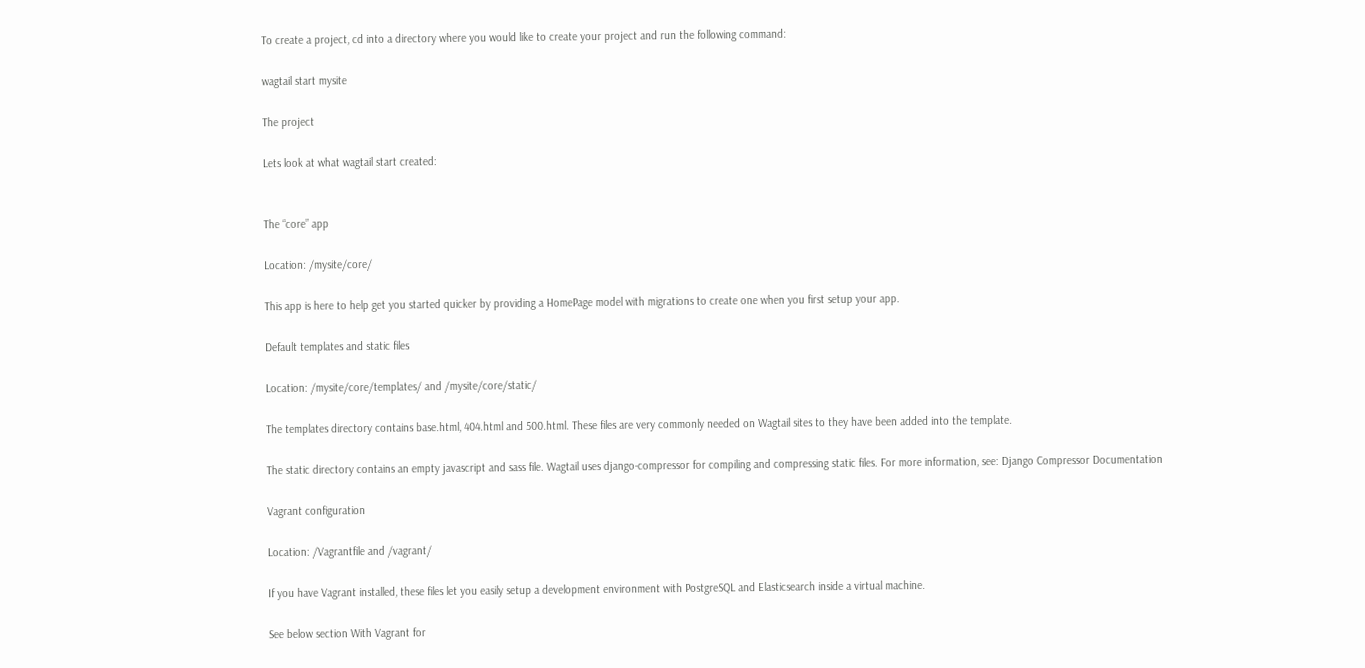To create a project, cd into a directory where you would like to create your project and run the following command:

wagtail start mysite

The project

Lets look at what wagtail start created:


The “core” app

Location: /mysite/core/

This app is here to help get you started quicker by providing a HomePage model with migrations to create one when you first setup your app.

Default templates and static files

Location: /mysite/core/templates/ and /mysite/core/static/

The templates directory contains base.html, 404.html and 500.html. These files are very commonly needed on Wagtail sites to they have been added into the template.

The static directory contains an empty javascript and sass file. Wagtail uses django-compressor for compiling and compressing static files. For more information, see: Django Compressor Documentation

Vagrant configuration

Location: /Vagrantfile and /vagrant/

If you have Vagrant installed, these files let you easily setup a development environment with PostgreSQL and Elasticsearch inside a virtual machine.

See below section With Vagrant for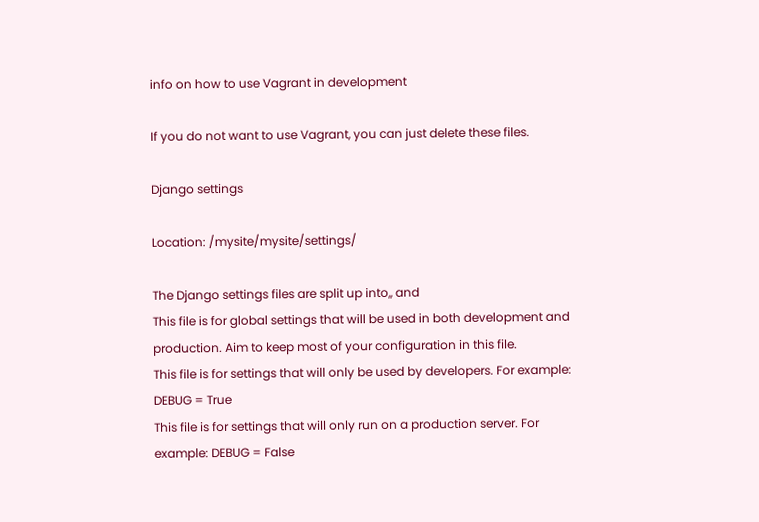info on how to use Vagrant in development

If you do not want to use Vagrant, you can just delete these files.

Django settings

Location: /mysite/mysite/settings/

The Django settings files are split up into,, and
This file is for global settings that will be used in both development and production. Aim to keep most of your configuration in this file.
This file is for settings that will only be used by developers. For example: DEBUG = True
This file is for settings that will only run on a production server. For example: DEBUG = False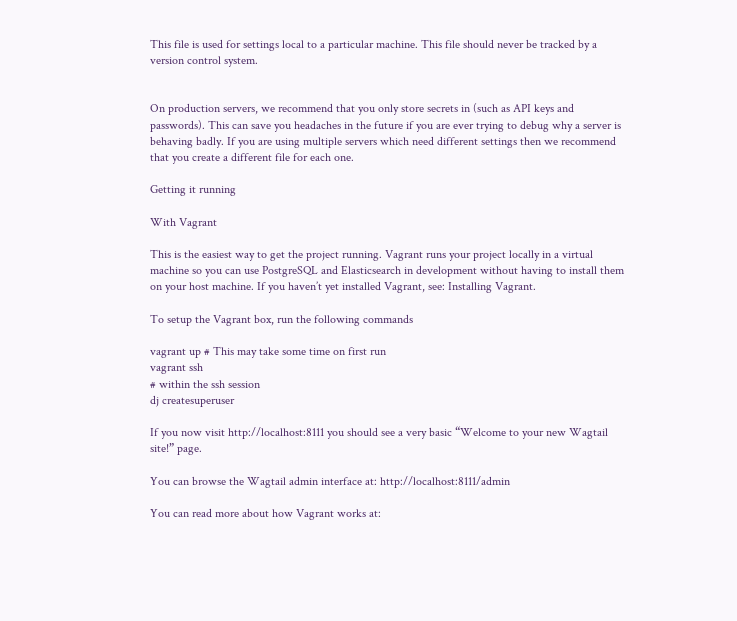This file is used for settings local to a particular machine. This file should never be tracked by a version control system.


On production servers, we recommend that you only store secrets in (such as API keys and passwords). This can save you headaches in the future if you are ever trying to debug why a server is behaving badly. If you are using multiple servers which need different settings then we recommend that you create a different file for each one.

Getting it running

With Vagrant

This is the easiest way to get the project running. Vagrant runs your project locally in a virtual machine so you can use PostgreSQL and Elasticsearch in development without having to install them on your host machine. If you haven’t yet installed Vagrant, see: Installing Vagrant.

To setup the Vagrant box, run the following commands

vagrant up # This may take some time on first run
vagrant ssh
# within the ssh session
dj createsuperuser

If you now visit http://localhost:8111 you should see a very basic “Welcome to your new Wagtail site!” page.

You can browse the Wagtail admin interface at: http://localhost:8111/admin

You can read more about how Vagrant works at: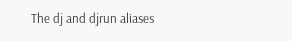The dj and djrun aliases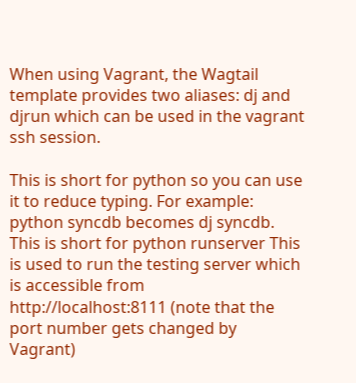When using Vagrant, the Wagtail template provides two aliases: dj and djrun which can be used in the vagrant ssh session.

This is short for python so you can use it to reduce typing. For example: python syncdb becomes dj syncdb.
This is short for python runserver This is used to run the testing server which is accessible from http://localhost:8111 (note that the port number gets changed by Vagrant)